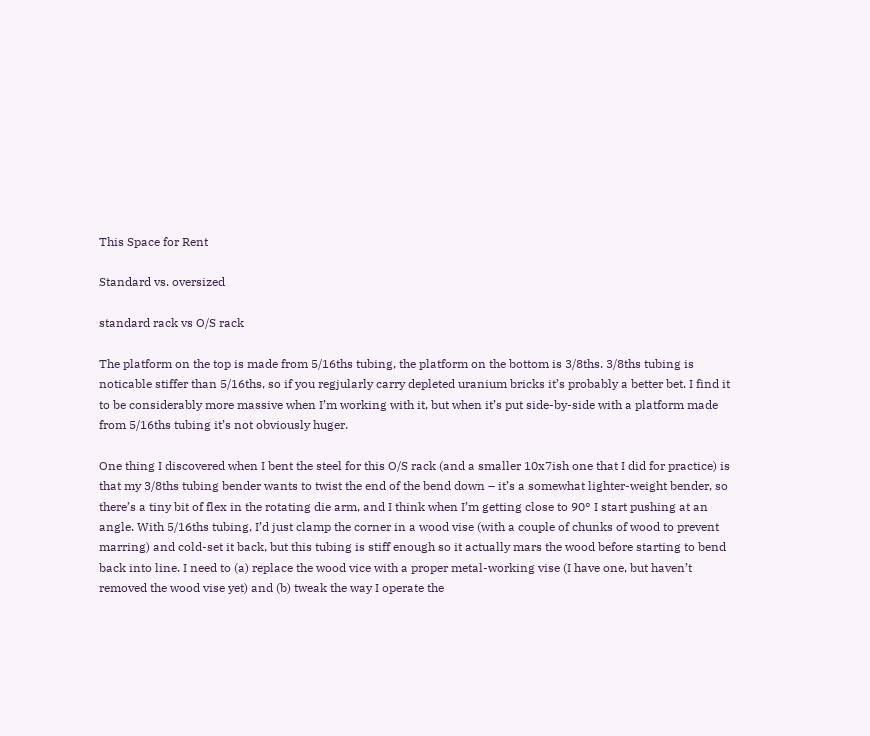This Space for Rent

Standard vs. oversized

standard rack vs O/S rack

The platform on the top is made from 5/16ths tubing, the platform on the bottom is 3/8ths. 3/8ths tubing is noticable stiffer than 5/16ths, so if you regjularly carry depleted uranium bricks it’s probably a better bet. I find it to be considerably more massive when I’m working with it, but when it’s put side-by-side with a platform made from 5/16ths tubing it’s not obviously huger.

One thing I discovered when I bent the steel for this O/S rack (and a smaller 10x7ish one that I did for practice) is that my 3/8ths tubing bender wants to twist the end of the bend down – it’s a somewhat lighter-weight bender, so there’s a tiny bit of flex in the rotating die arm, and I think when I’m getting close to 90° I start pushing at an angle. With 5/16ths tubing, I’d just clamp the corner in a wood vise (with a couple of chunks of wood to prevent marring) and cold-set it back, but this tubing is stiff enough so it actually mars the wood before starting to bend back into line. I need to (a) replace the wood vice with a proper metal-working vise (I have one, but haven’t removed the wood vise yet) and (b) tweak the way I operate the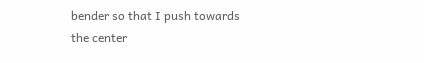bender so that I push towards the center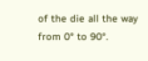of the die all the way from 0° to 90°.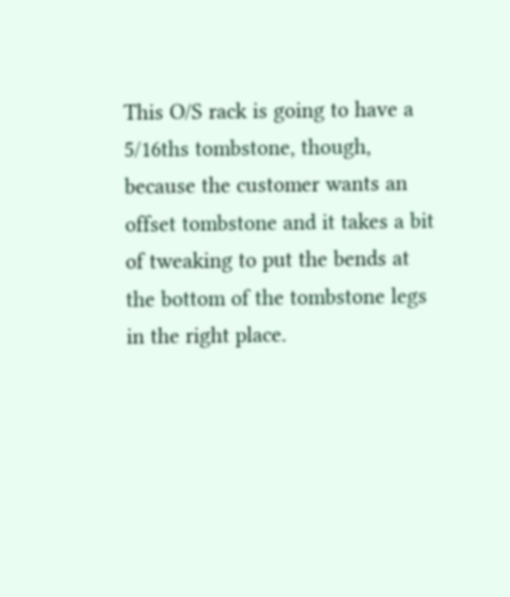This O/S rack is going to have a 5/16ths tombstone, though, because the customer wants an offset tombstone and it takes a bit of tweaking to put the bends at the bottom of the tombstone legs in the right place.